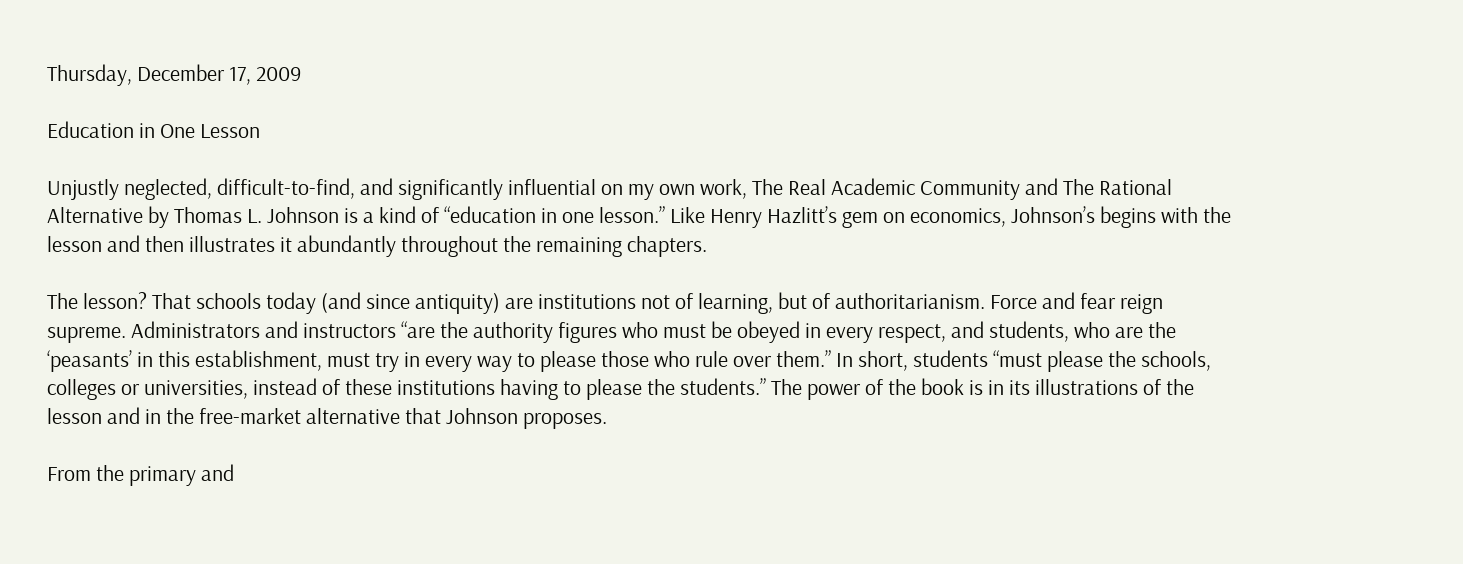Thursday, December 17, 2009

Education in One Lesson

Unjustly neglected, difficult-to-find, and significantly influential on my own work, The Real Academic Community and The Rational Alternative by Thomas L. Johnson is a kind of “education in one lesson.” Like Henry Hazlitt’s gem on economics, Johnson’s begins with the lesson and then illustrates it abundantly throughout the remaining chapters.

The lesson? That schools today (and since antiquity) are institutions not of learning, but of authoritarianism. Force and fear reign supreme. Administrators and instructors “are the authority figures who must be obeyed in every respect, and students, who are the ‘peasants’ in this establishment, must try in every way to please those who rule over them.” In short, students “must please the schools, colleges or universities, instead of these institutions having to please the students.” The power of the book is in its illustrations of the lesson and in the free-market alternative that Johnson proposes.

From the primary and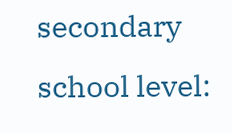secondary school level: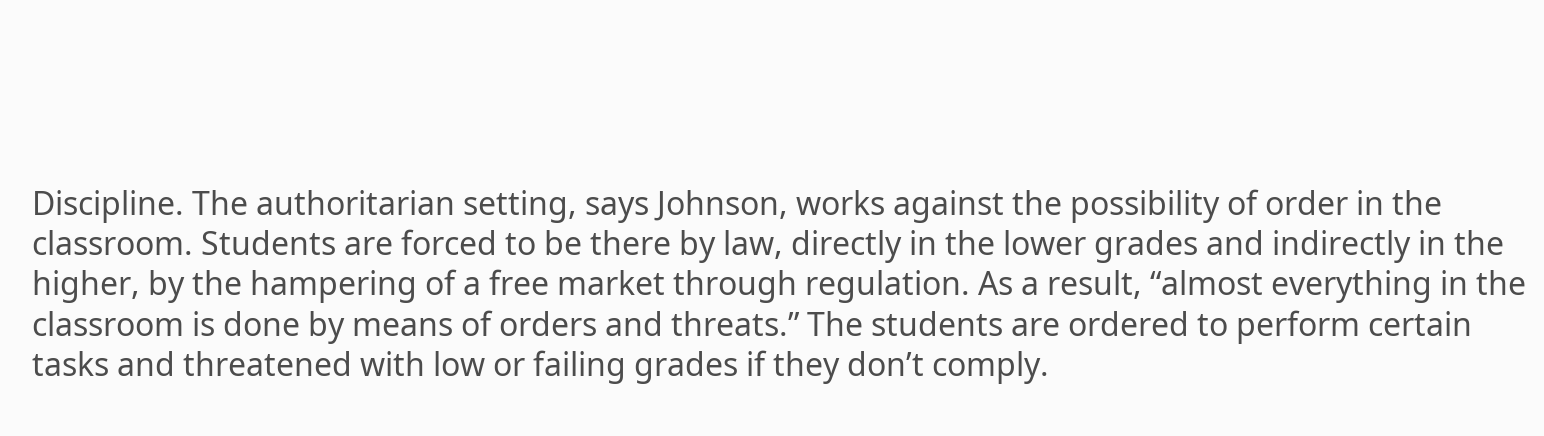Discipline. The authoritarian setting, says Johnson, works against the possibility of order in the classroom. Students are forced to be there by law, directly in the lower grades and indirectly in the higher, by the hampering of a free market through regulation. As a result, “almost everything in the classroom is done by means of orders and threats.” The students are ordered to perform certain tasks and threatened with low or failing grades if they don’t comply.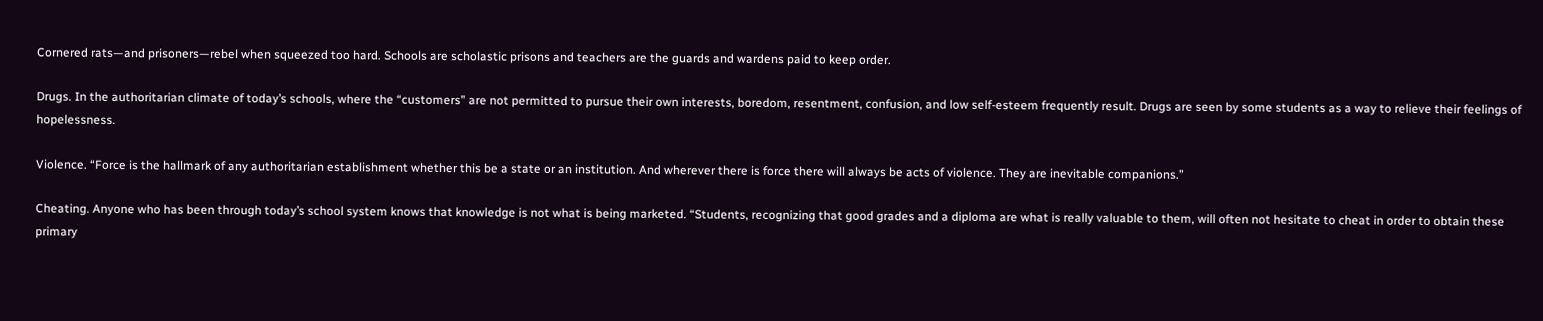Cornered rats—and prisoners—rebel when squeezed too hard. Schools are scholastic prisons and teachers are the guards and wardens paid to keep order.

Drugs. In the authoritarian climate of today’s schools, where the “customers” are not permitted to pursue their own interests, boredom, resentment, confusion, and low self-esteem frequently result. Drugs are seen by some students as a way to relieve their feelings of hopelessness.

Violence. “Force is the hallmark of any authoritarian establishment whether this be a state or an institution. And wherever there is force there will always be acts of violence. They are inevitable companions.”

Cheating. Anyone who has been through today’s school system knows that knowledge is not what is being marketed. “Students, recognizing that good grades and a diploma are what is really valuable to them, will often not hesitate to cheat in order to obtain these primary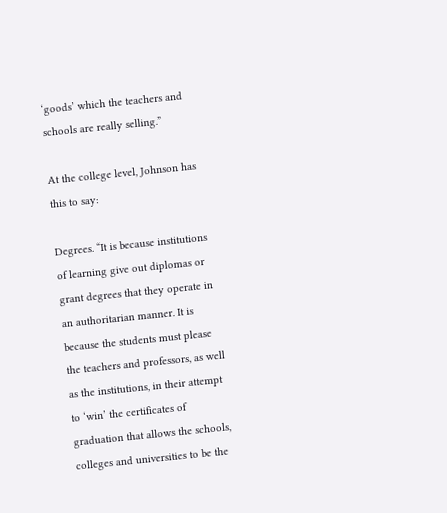‘goods’ which the teachers and schools are really selling.”

At the college level, Johnson has this to say:

Degrees. “It is because institutions of learning give out diplomas or grant degrees that they operate in an authoritarian manner. It is because the students must please the teachers and professors, as well as the institutions, in their attempt to ‘win’ the certificates of graduation that allows the schools, colleges and universities to be the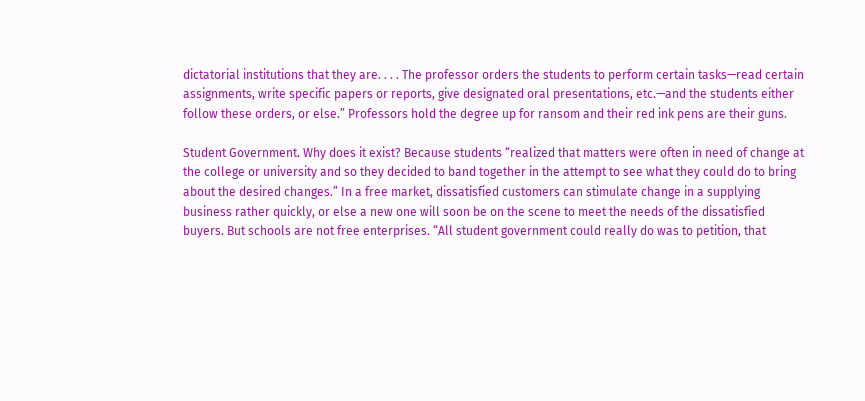dictatorial institutions that they are. . . . The professor orders the students to perform certain tasks—read certain assignments, write specific papers or reports, give designated oral presentations, etc.—and the students either follow these orders, or else.” Professors hold the degree up for ransom and their red ink pens are their guns.

Student Government. Why does it exist? Because students “realized that matters were often in need of change at the college or university and so they decided to band together in the attempt to see what they could do to bring about the desired changes.” In a free market, dissatisfied customers can stimulate change in a supplying business rather quickly, or else a new one will soon be on the scene to meet the needs of the dissatisfied buyers. But schools are not free enterprises. “All student government could really do was to petition, that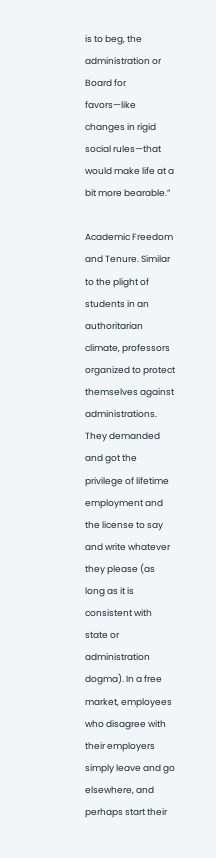is to beg, the administration or Board for favors—like changes in rigid social rules—that would make life at a bit more bearable.”

Academic Freedom and Tenure. Similar to the plight of students in an authoritarian climate, professors organized to protect themselves against administrations. They demanded and got the privilege of lifetime employment and the license to say and write whatever they please (as long as it is consistent with state or administration dogma). In a free market, employees who disagree with their employers simply leave and go elsewhere, and perhaps start their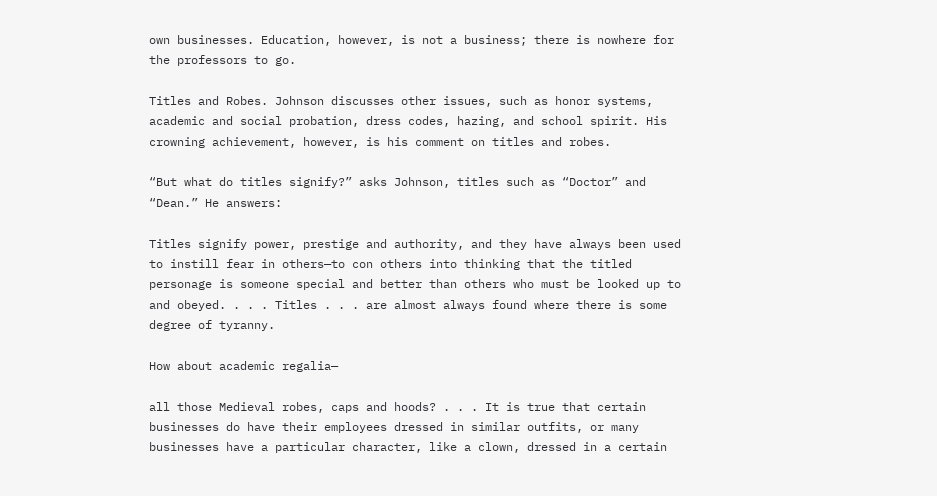own businesses. Education, however, is not a business; there is nowhere for the professors to go.

Titles and Robes. Johnson discusses other issues, such as honor systems, academic and social probation, dress codes, hazing, and school spirit. His crowning achievement, however, is his comment on titles and robes.

“But what do titles signify?” asks Johnson, titles such as “Doctor” and “Dean.” He answers:

Titles signify power, prestige and authority, and they have always been used to instill fear in others—to con others into thinking that the titled personage is someone special and better than others who must be looked up to and obeyed. . . . Titles . . . are almost always found where there is some degree of tyranny.

How about academic regalia—

all those Medieval robes, caps and hoods? . . . It is true that certain businesses do have their employees dressed in similar outfits, or many businesses have a particular character, like a clown, dressed in a certain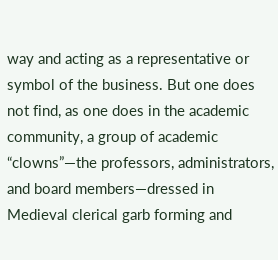way and acting as a representative or symbol of the business. But one does not find, as one does in the academic community, a group of academic “clowns”—the professors, administrators, and board members—dressed in Medieval clerical garb forming and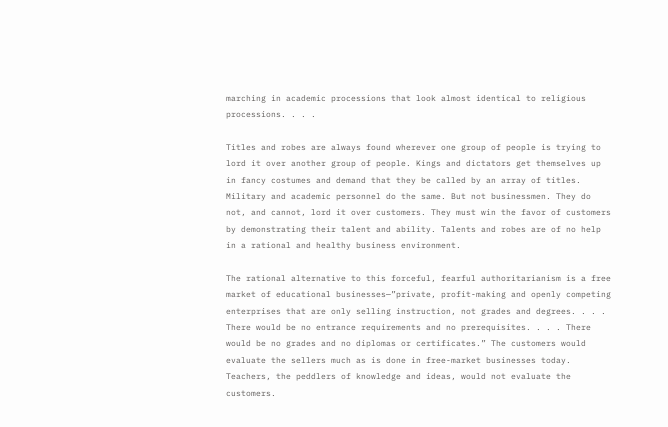marching in academic processions that look almost identical to religious processions. . . .

Titles and robes are always found wherever one group of people is trying to lord it over another group of people. Kings and dictators get themselves up in fancy costumes and demand that they be called by an array of titles. Military and academic personnel do the same. But not businessmen. They do not, and cannot, lord it over customers. They must win the favor of customers by demonstrating their talent and ability. Talents and robes are of no help in a rational and healthy business environment.

The rational alternative to this forceful, fearful authoritarianism is a free market of educational businesses—”private, profit-making and openly competing enterprises that are only selling instruction, not grades and degrees. . . . There would be no entrance requirements and no prerequisites. . . . There would be no grades and no diplomas or certificates.” The customers would evaluate the sellers much as is done in free-market businesses today. Teachers, the peddlers of knowledge and ideas, would not evaluate the customers.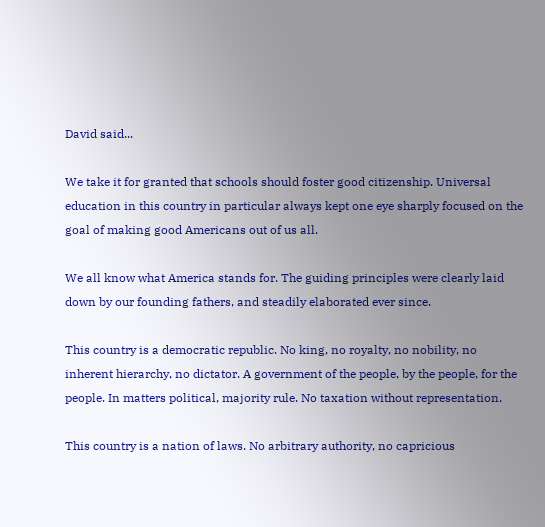David said...

We take it for granted that schools should foster good citizenship. Universal education in this country in particular always kept one eye sharply focused on the goal of making good Americans out of us all.

We all know what America stands for. The guiding principles were clearly laid down by our founding fathers, and steadily elaborated ever since.

This country is a democratic republic. No king, no royalty, no nobility, no inherent hierarchy, no dictator. A government of the people, by the people, for the people. In matters political, majority rule. No taxation without representation.

This country is a nation of laws. No arbitrary authority, no capricious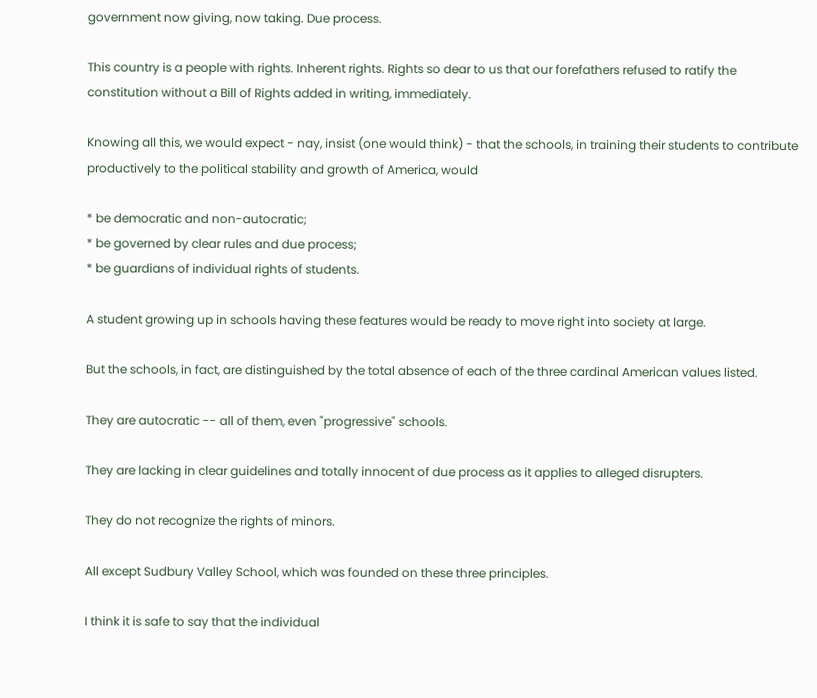government now giving, now taking. Due process.

This country is a people with rights. Inherent rights. Rights so dear to us that our forefathers refused to ratify the constitution without a Bill of Rights added in writing, immediately.

Knowing all this, we would expect - nay, insist (one would think) - that the schools, in training their students to contribute productively to the political stability and growth of America, would

* be democratic and non-autocratic;
* be governed by clear rules and due process;
* be guardians of individual rights of students.

A student growing up in schools having these features would be ready to move right into society at large.

But the schools, in fact, are distinguished by the total absence of each of the three cardinal American values listed.

They are autocratic -- all of them, even "progressive" schools.

They are lacking in clear guidelines and totally innocent of due process as it applies to alleged disrupters.

They do not recognize the rights of minors.

All except Sudbury Valley School, which was founded on these three principles.

I think it is safe to say that the individual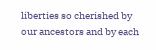liberties so cherished by our ancestors and by each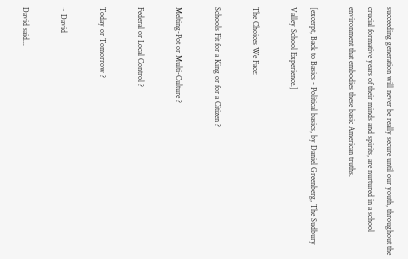succeeding generation will never be really secure until our youth, throughout the crucial formative years of their minds and spirits, are nurtured in a school environment that embodies these basic American truths.

[excerpt, Back to Basics - Political basics, by Daniel Greenberg, The Sudbury Valley School Experience.]

The Choices We Face:

Schools Fit for a King or for a Citizen ?

Melting-Pot or Multi-Culture ?

Federal or Local Control ?

Today or Tomorrow ?

~ David

David said...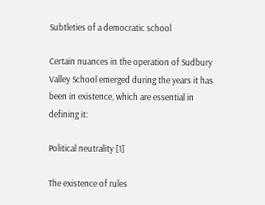Subtleties of a democratic school

Certain nuances in the operation of Sudbury Valley School emerged during the years it has been in existence, which are essential in defining it:

Political neutrality [1]

The existence of rules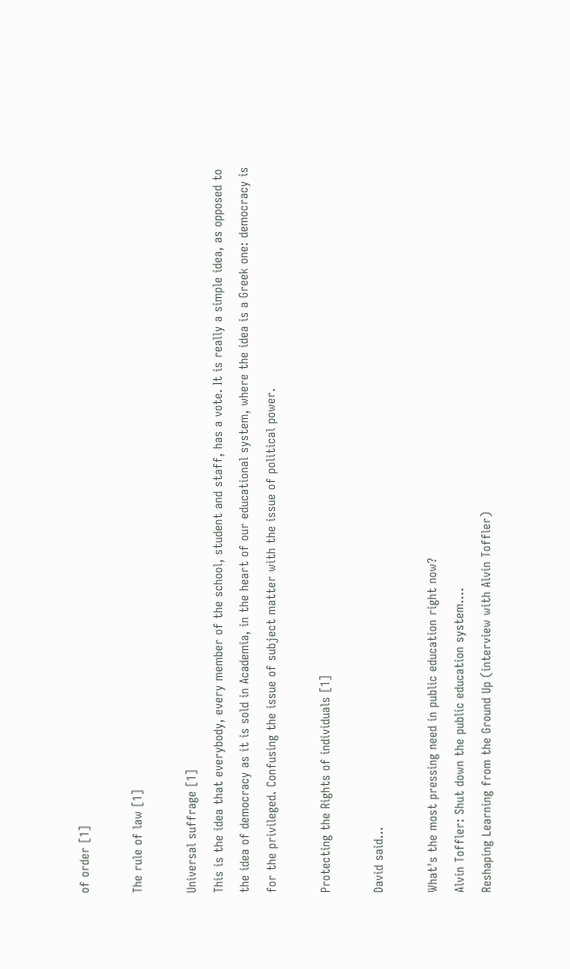of order [1]

The rule of law [1]

Universal suffrage [1]
This is the idea that everybody, every member of the school, student and staff, has a vote. It is really a simple idea, as opposed to the idea of democracy as it is sold in Academia, in the heart of our educational system, where the idea is a Greek one: democracy is for the privileged. Confusing the issue of subject matter with the issue of political power.

Protecting the Rights of individuals [1]

David said...

What's the most pressing need in public education right now?
Alvin Toffler: Shut down the public education system....
Reshaping Learning from the Ground Up (interview with Alvin Toffler)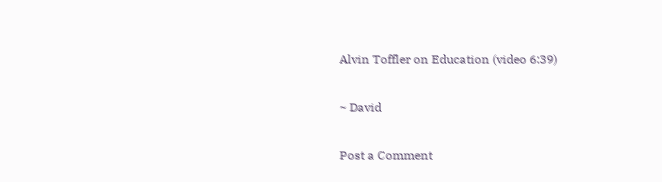Alvin Toffler on Education (video 6:39)

~ David

Post a Comment